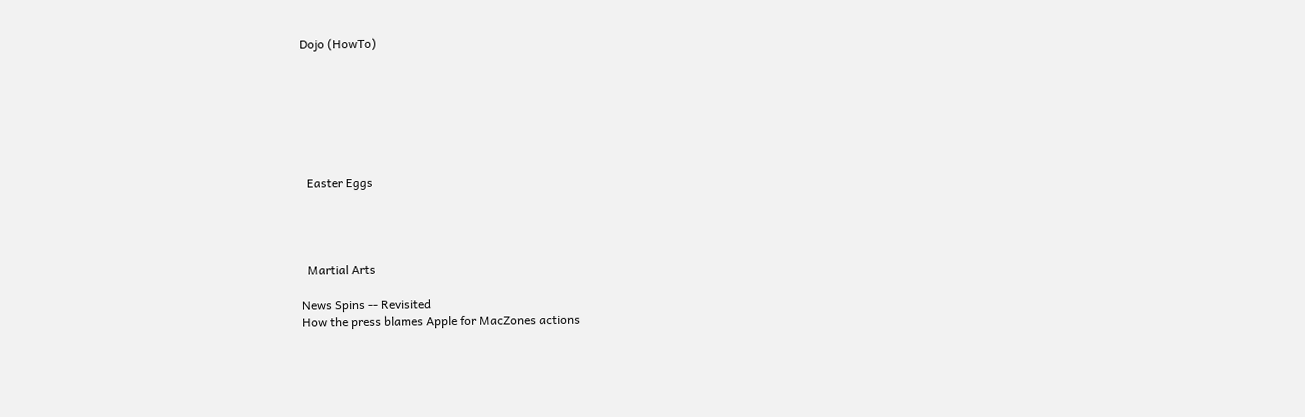Dojo (HowTo)







  Easter Eggs




  Martial Arts

News Spins -- Revisited
How the press blames Apple for MacZones actions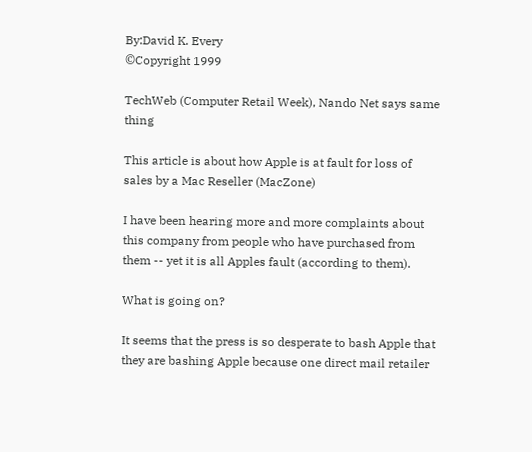By:David K. Every
©Copyright 1999

TechWeb (Computer Retail Week), Nando Net says same thing

This article is about how Apple is at fault for loss of sales by a Mac Reseller (MacZone)

I have been hearing more and more complaints about this company from people who have purchased from them -- yet it is all Apples fault (according to them).

What is going on?

It seems that the press is so desperate to bash Apple that they are bashing Apple because one direct mail retailer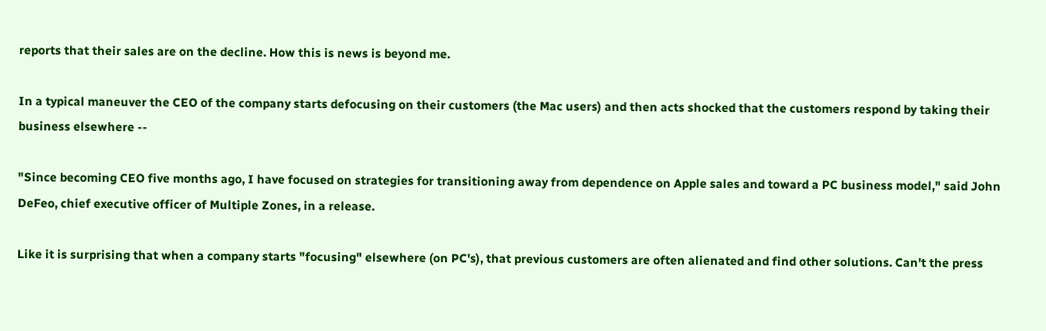reports that their sales are on the decline. How this is news is beyond me.

In a typical maneuver the CEO of the company starts defocusing on their customers (the Mac users) and then acts shocked that the customers respond by taking their business elsewhere --

"Since becoming CEO five months ago, I have focused on strategies for transitioning away from dependence on Apple sales and toward a PC business model," said John DeFeo, chief executive officer of Multiple Zones, in a release.

Like it is surprising that when a company starts "focusing" elsewhere (on PC's), that previous customers are often alienated and find other solutions. Can't the press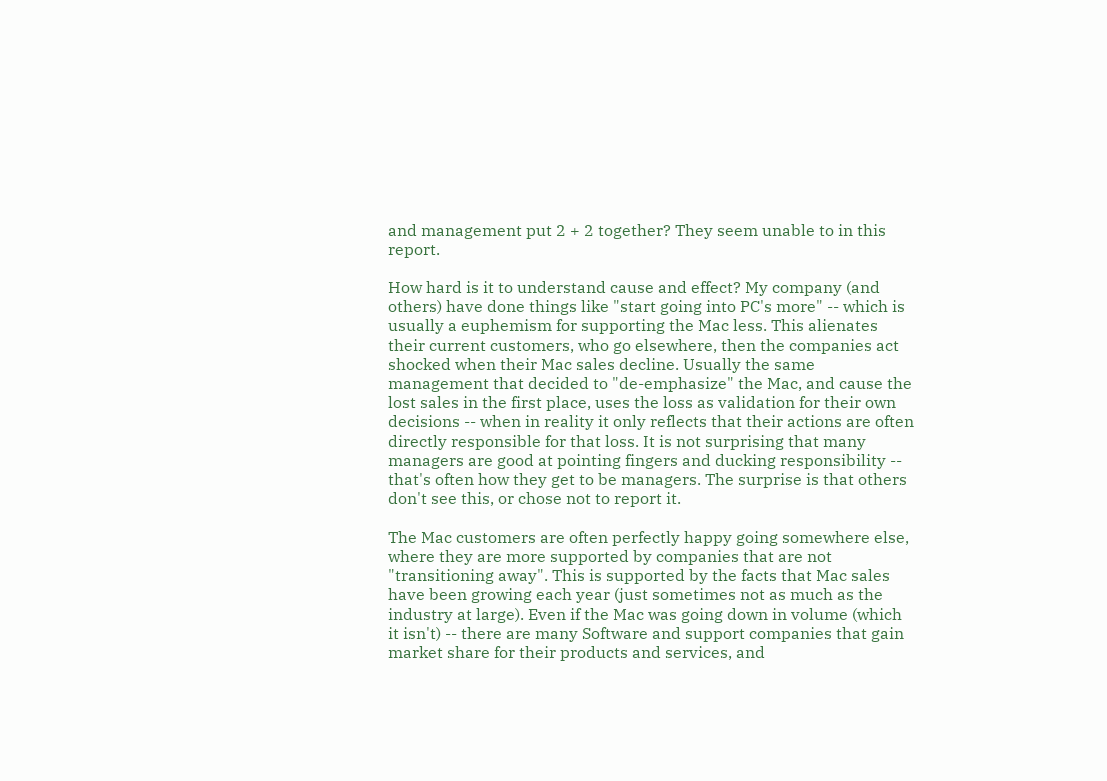and management put 2 + 2 together? They seem unable to in this report.

How hard is it to understand cause and effect? My company (and others) have done things like "start going into PC's more" -- which is usually a euphemism for supporting the Mac less. This alienates their current customers, who go elsewhere, then the companies act shocked when their Mac sales decline. Usually the same management that decided to "de-emphasize" the Mac, and cause the lost sales in the first place, uses the loss as validation for their own decisions -- when in reality it only reflects that their actions are often directly responsible for that loss. It is not surprising that many managers are good at pointing fingers and ducking responsibility -- that's often how they get to be managers. The surprise is that others don't see this, or chose not to report it.

The Mac customers are often perfectly happy going somewhere else, where they are more supported by companies that are not "transitioning away". This is supported by the facts that Mac sales have been growing each year (just sometimes not as much as the industry at large). Even if the Mac was going down in volume (which it isn't) -- there are many Software and support companies that gain market share for their products and services, and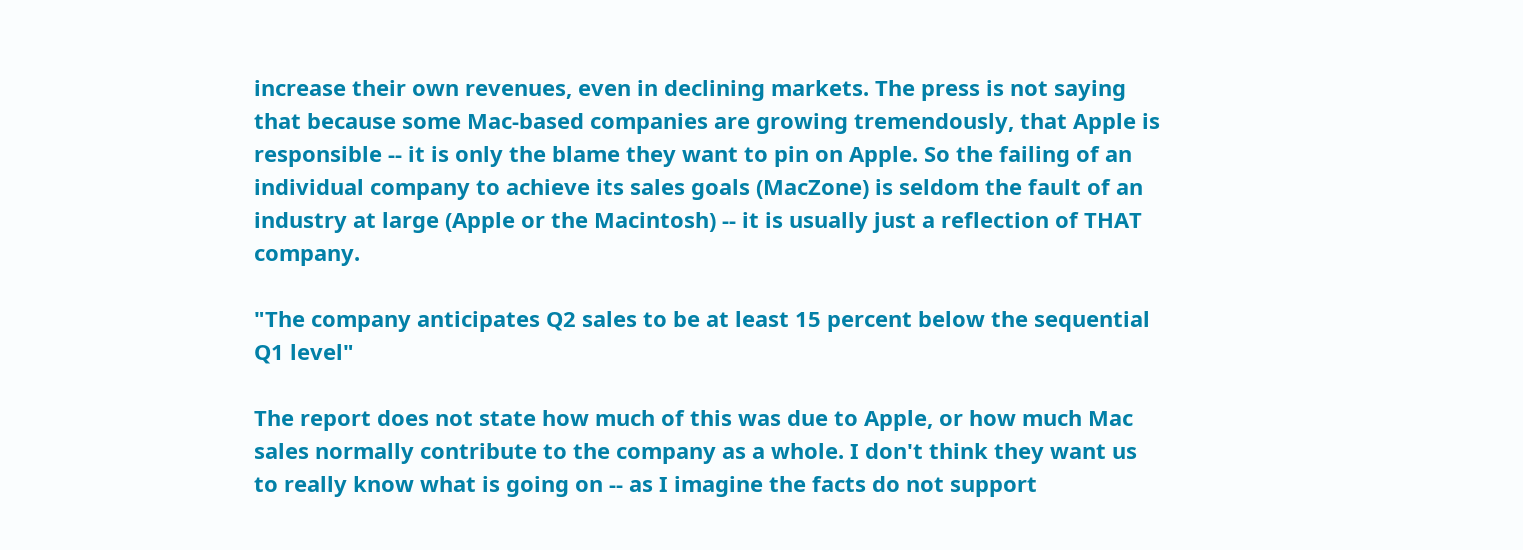increase their own revenues, even in declining markets. The press is not saying that because some Mac-based companies are growing tremendously, that Apple is responsible -- it is only the blame they want to pin on Apple. So the failing of an individual company to achieve its sales goals (MacZone) is seldom the fault of an industry at large (Apple or the Macintosh) -- it is usually just a reflection of THAT company.

"The company anticipates Q2 sales to be at least 15 percent below the sequential Q1 level"

The report does not state how much of this was due to Apple, or how much Mac sales normally contribute to the company as a whole. I don't think they want us to really know what is going on -- as I imagine the facts do not support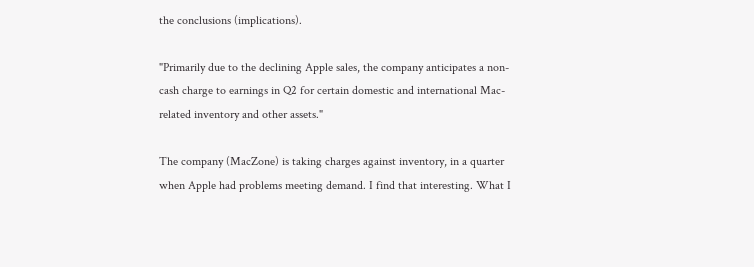the conclusions (implications).

"Primarily due to the declining Apple sales, the company anticipates a non-cash charge to earnings in Q2 for certain domestic and international Mac-related inventory and other assets."

The company (MacZone) is taking charges against inventory, in a quarter when Apple had problems meeting demand. I find that interesting. What I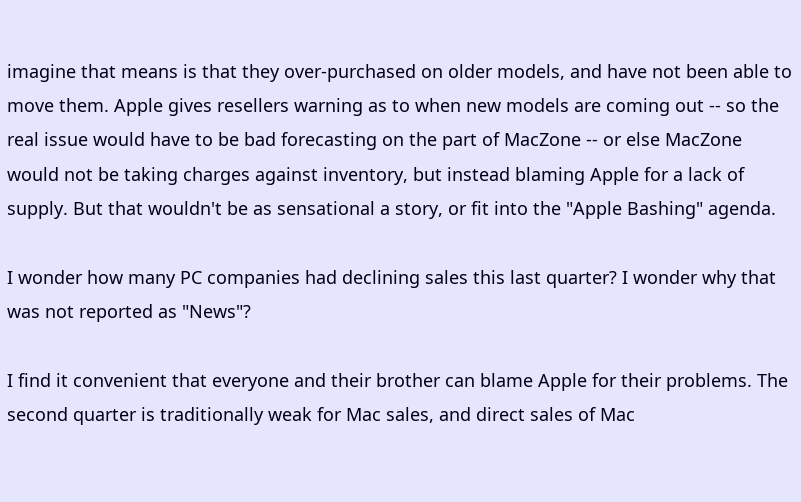imagine that means is that they over-purchased on older models, and have not been able to move them. Apple gives resellers warning as to when new models are coming out -- so the real issue would have to be bad forecasting on the part of MacZone -- or else MacZone would not be taking charges against inventory, but instead blaming Apple for a lack of supply. But that wouldn't be as sensational a story, or fit into the "Apple Bashing" agenda.

I wonder how many PC companies had declining sales this last quarter? I wonder why that was not reported as "News"?

I find it convenient that everyone and their brother can blame Apple for their problems. The second quarter is traditionally weak for Mac sales, and direct sales of Mac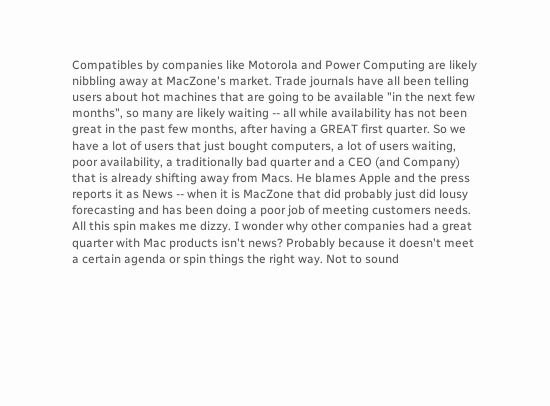Compatibles by companies like Motorola and Power Computing are likely nibbling away at MacZone's market. Trade journals have all been telling users about hot machines that are going to be available "in the next few months", so many are likely waiting -- all while availability has not been great in the past few months, after having a GREAT first quarter. So we have a lot of users that just bought computers, a lot of users waiting, poor availability, a traditionally bad quarter and a CEO (and Company) that is already shifting away from Macs. He blames Apple and the press reports it as News -- when it is MacZone that did probably just did lousy forecasting and has been doing a poor job of meeting customers needs. All this spin makes me dizzy. I wonder why other companies had a great quarter with Mac products isn't news? Probably because it doesn't meet a certain agenda or spin things the right way. Not to sound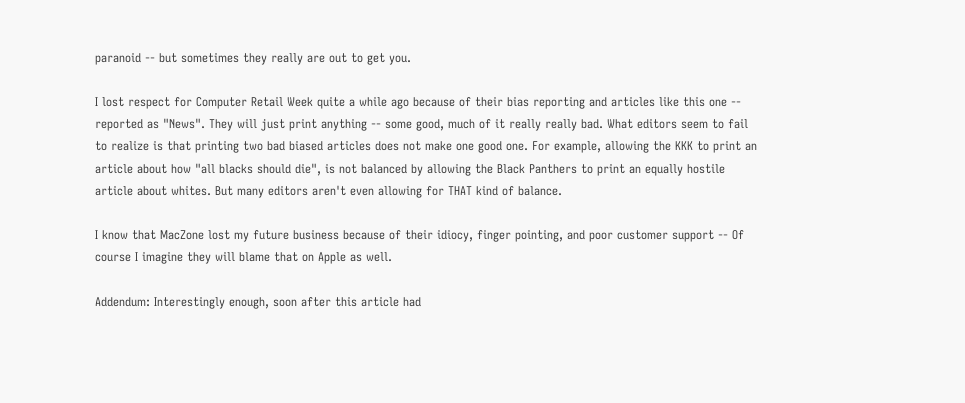paranoid -- but sometimes they really are out to get you.

I lost respect for Computer Retail Week quite a while ago because of their bias reporting and articles like this one -- reported as "News". They will just print anything -- some good, much of it really really bad. What editors seem to fail to realize is that printing two bad biased articles does not make one good one. For example, allowing the KKK to print an article about how "all blacks should die", is not balanced by allowing the Black Panthers to print an equally hostile article about whites. But many editors aren't even allowing for THAT kind of balance.

I know that MacZone lost my future business because of their idiocy, finger pointing, and poor customer support -- Of course I imagine they will blame that on Apple as well.

Addendum: Interestingly enough, soon after this article had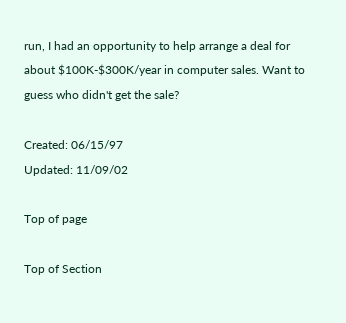run, I had an opportunity to help arrange a deal for about $100K-$300K/year in computer sales. Want to guess who didn't get the sale?

Created: 06/15/97
Updated: 11/09/02

Top of page

Top of Section